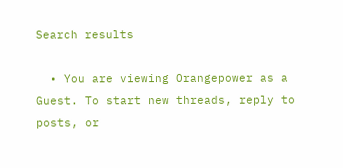Search results

  • You are viewing Orangepower as a Guest. To start new threads, reply to posts, or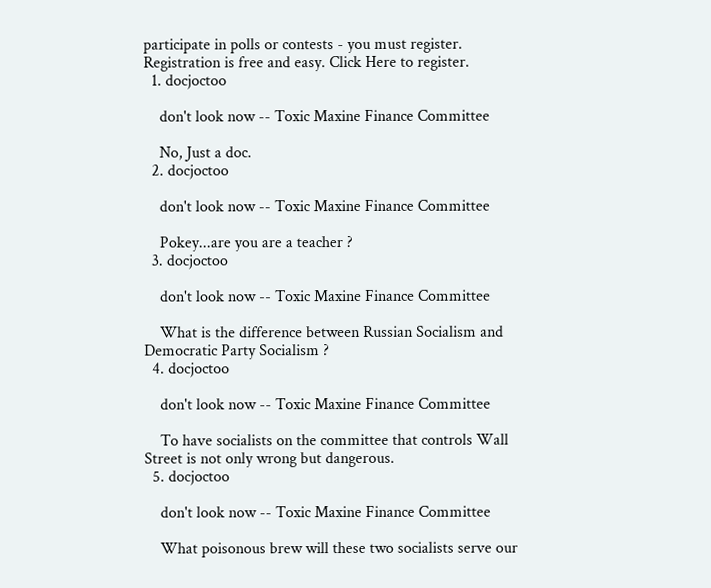participate in polls or contests - you must register. Registration is free and easy. Click Here to register.
  1. docjoctoo

    don't look now -- Toxic Maxine Finance Committee

    No, Just a doc.
  2. docjoctoo

    don't look now -- Toxic Maxine Finance Committee

    Pokey...are you are a teacher ?
  3. docjoctoo

    don't look now -- Toxic Maxine Finance Committee

    What is the difference between Russian Socialism and Democratic Party Socialism ?
  4. docjoctoo

    don't look now -- Toxic Maxine Finance Committee

    To have socialists on the committee that controls Wall Street is not only wrong but dangerous.
  5. docjoctoo

    don't look now -- Toxic Maxine Finance Committee

    What poisonous brew will these two socialists serve our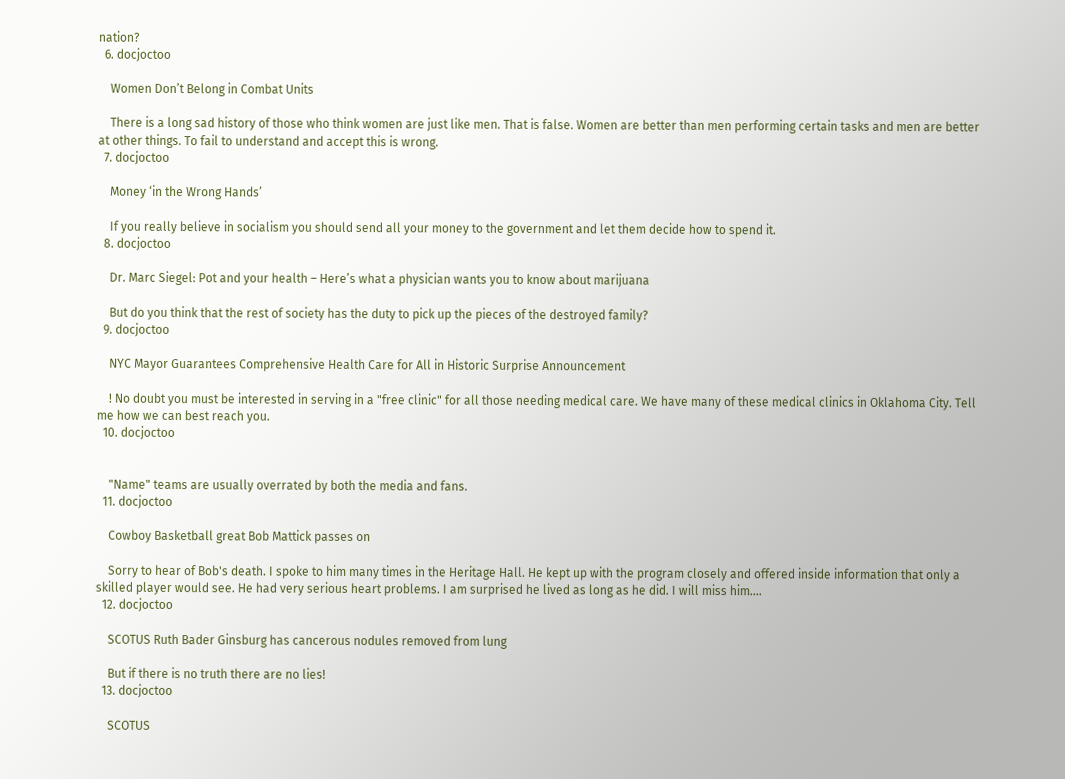nation?
  6. docjoctoo

    Women Don’t Belong in Combat Units

    There is a long sad history of those who think women are just like men. That is false. Women are better than men performing certain tasks and men are better at other things. To fail to understand and accept this is wrong.
  7. docjoctoo

    Money ‘in the Wrong Hands’

    If you really believe in socialism you should send all your money to the government and let them decide how to spend it.
  8. docjoctoo

    Dr. Marc Siegel: Pot and your health – Here’s what a physician wants you to know about marijuana

    But do you think that the rest of society has the duty to pick up the pieces of the destroyed family?
  9. docjoctoo

    NYC Mayor Guarantees Comprehensive Health Care for All in Historic Surprise Announcement

    ! No doubt you must be interested in serving in a "free clinic" for all those needing medical care. We have many of these medical clinics in Oklahoma City. Tell me how we can best reach you.
  10. docjoctoo


    "Name" teams are usually overrated by both the media and fans.
  11. docjoctoo

    Cowboy Basketball great Bob Mattick passes on

    Sorry to hear of Bob's death. I spoke to him many times in the Heritage Hall. He kept up with the program closely and offered inside information that only a skilled player would see. He had very serious heart problems. I am surprised he lived as long as he did. I will miss him....
  12. docjoctoo

    SCOTUS Ruth Bader Ginsburg has cancerous nodules removed from lung

    But if there is no truth there are no lies!
  13. docjoctoo

    SCOTUS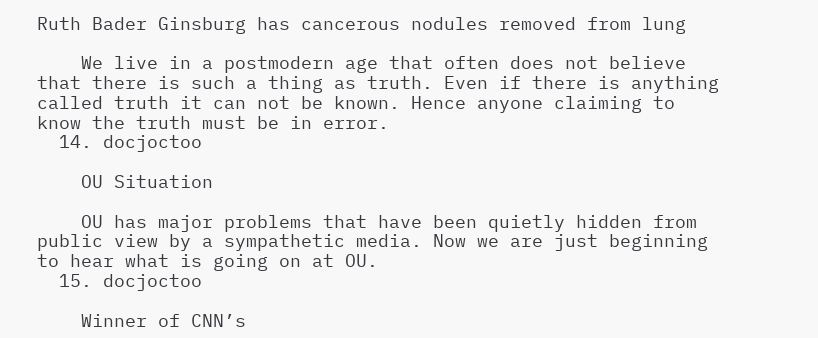Ruth Bader Ginsburg has cancerous nodules removed from lung

    We live in a postmodern age that often does not believe that there is such a thing as truth. Even if there is anything called truth it can not be known. Hence anyone claiming to know the truth must be in error.
  14. docjoctoo

    OU Situation

    OU has major problems that have been quietly hidden from public view by a sympathetic media. Now we are just beginning to hear what is going on at OU.
  15. docjoctoo

    Winner of CNN’s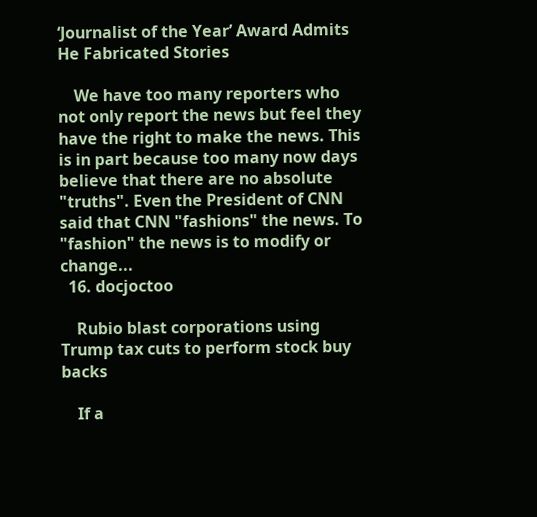‘Journalist of the Year’ Award Admits He Fabricated Stories

    We have too many reporters who not only report the news but feel they have the right to make the news. This is in part because too many now days believe that there are no absolute "truths". Even the President of CNN said that CNN "fashions" the news. To "fashion" the news is to modify or change...
  16. docjoctoo

    Rubio blast corporations using Trump tax cuts to perform stock buy backs

    If a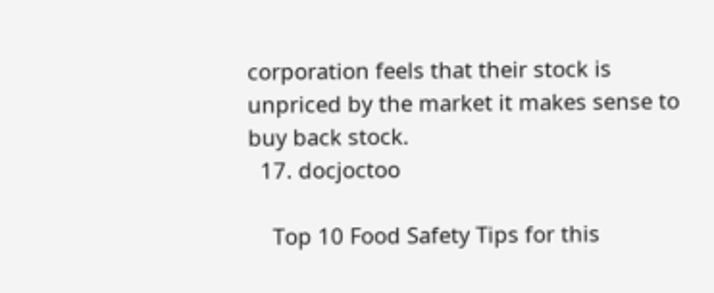corporation feels that their stock is unpriced by the market it makes sense to buy back stock.
  17. docjoctoo

    Top 10 Food Safety Tips for this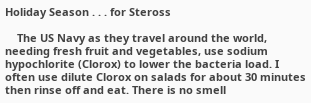Holiday Season . . . for Steross

    The US Navy as they travel around the world, needing fresh fruit and vegetables, use sodium hypochlorite (Clorox) to lower the bacteria load. I often use dilute Clorox on salads for about 30 minutes then rinse off and eat. There is no smell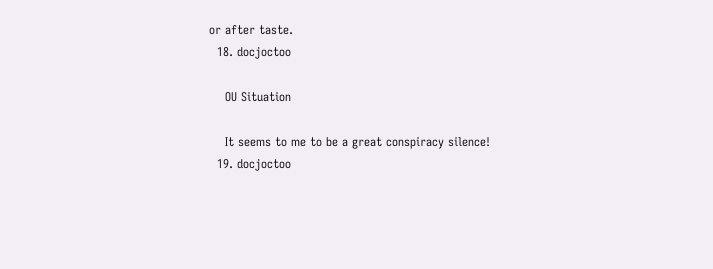or after taste.
  18. docjoctoo

    OU Situation

    It seems to me to be a great conspiracy silence!
  19. docjoctoo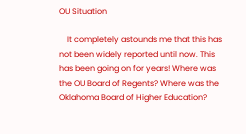OU Situation

    It completely astounds me that this has not been widely reported until now. This has been going on for years! Where was the OU Board of Regents? Where was the Oklahoma Board of Higher Education?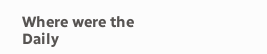Where were the Daily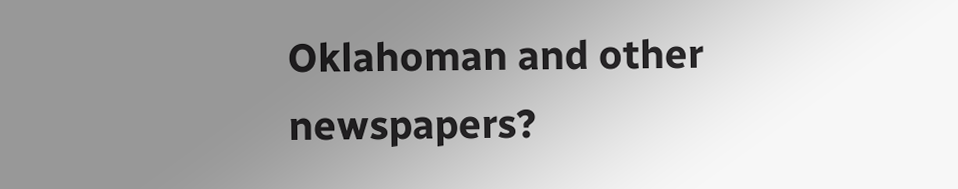Oklahoman and other newspapers?